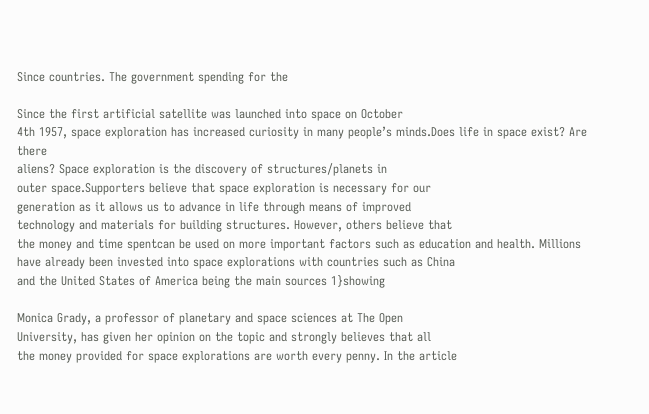Since countries. The government spending for the

Since the first artificial satellite was launched into space on October
4th 1957, space exploration has increased curiosity in many people’s minds.Does life in space exist? Are there
aliens? Space exploration is the discovery of structures/planets in
outer space.Supporters believe that space exploration is necessary for our
generation as it allows us to advance in life through means of improved
technology and materials for building structures. However, others believe that
the money and time spentcan be used on more important factors such as education and health. Millions
have already been invested into space explorations with countries such as China
and the United States of America being the main sources 1}showing

Monica Grady, a professor of planetary and space sciences at The Open
University, has given her opinion on the topic and strongly believes that all
the money provided for space explorations are worth every penny. In the article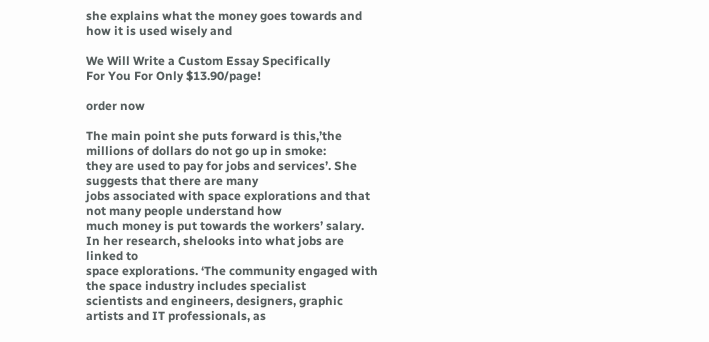she explains what the money goes towards and how it is used wisely and

We Will Write a Custom Essay Specifically
For You For Only $13.90/page!

order now

The main point she puts forward is this,’the millions of dollars do not go up in smoke:
they are used to pay for jobs and services’. She suggests that there are many
jobs associated with space explorations and that not many people understand how
much money is put towards the workers’ salary. In her research, shelooks into what jobs are linked to
space explorations. ‘The community engaged with the space industry includes specialist
scientists and engineers, designers, graphic artists and IT professionals, as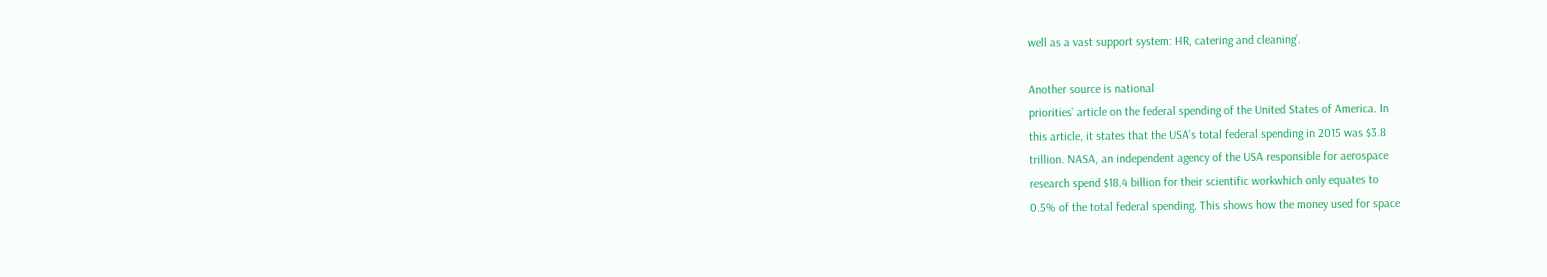well as a vast support system: HR, catering and cleaning’.

Another source is national
priorities’ article on the federal spending of the United States of America. In
this article, it states that the USA’s total federal spending in 2015 was $3.8
trillion. NASA, an independent agency of the USA responsible for aerospace
research spend $18.4 billion for their scientific workwhich only equates to
0.5% of the total federal spending. This shows how the money used for space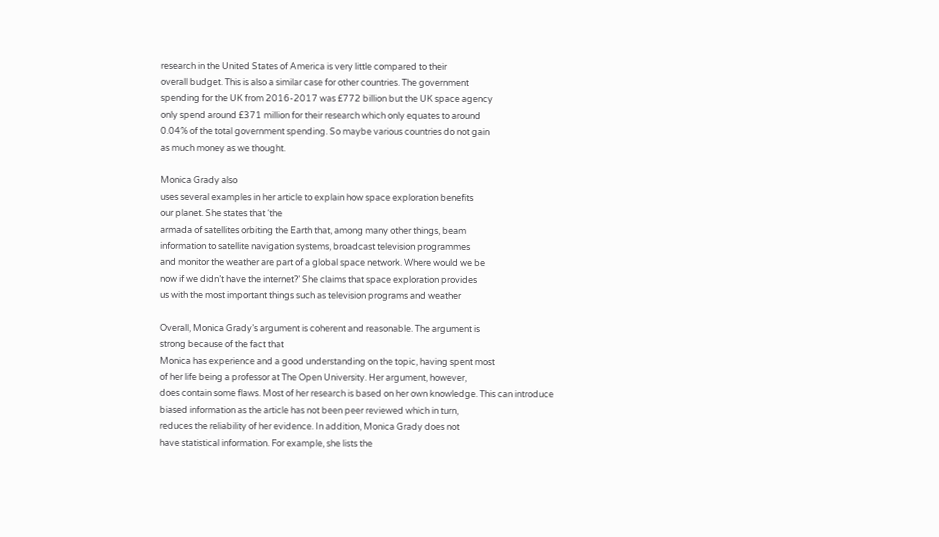research in the United States of America is very little compared to their
overall budget. This is also a similar case for other countries. The government
spending for the UK from 2016-2017 was £772 billion but the UK space agency
only spend around £371 million for their research which only equates to around
0.04% of the total government spending. So maybe various countries do not gain
as much money as we thought.

Monica Grady also
uses several examples in her article to explain how space exploration benefits
our planet. She states that ‘the
armada of satellites orbiting the Earth that, among many other things, beam
information to satellite navigation systems, broadcast television programmes
and monitor the weather are part of a global space network. Where would we be
now if we didn’t have the internet?’ She claims that space exploration provides
us with the most important things such as television programs and weather

Overall, Monica Grady’s argument is coherent and reasonable. The argument is
strong because of the fact that
Monica has experience and a good understanding on the topic, having spent most
of her life being a professor at The Open University. Her argument, however,
does contain some flaws. Most of her research is based on her own knowledge. This can introduce
biased information as the article has not been peer reviewed which in turn,
reduces the reliability of her evidence. In addition, Monica Grady does not
have statistical information. For example, she lists the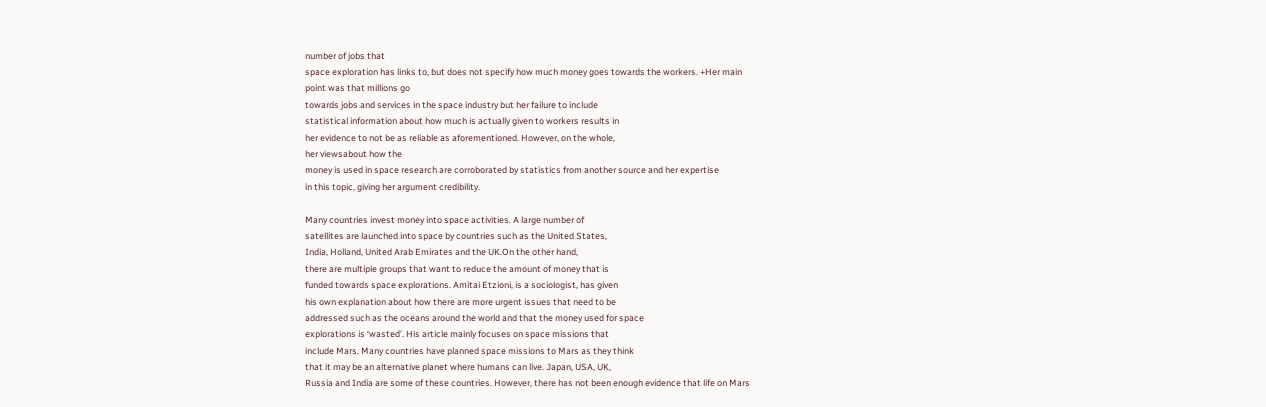number of jobs that
space exploration has links to, but does not specify how much money goes towards the workers. +Her main
point was that millions go
towards jobs and services in the space industry but her failure to include
statistical information about how much is actually given to workers results in
her evidence to not be as reliable as aforementioned. However, on the whole,
her viewsabout how the
money is used in space research are corroborated by statistics from another source and her expertise
in this topic, giving her argument credibility.

Many countries invest money into space activities. A large number of
satellites are launched into space by countries such as the United States,
India, Holland, United Arab Emirates and the UK.On the other hand,
there are multiple groups that want to reduce the amount of money that is
funded towards space explorations. Amitai Etzioni, is a sociologist, has given
his own explanation about how there are more urgent issues that need to be
addressed such as the oceans around the world and that the money used for space
explorations is ‘wasted’. His article mainly focuses on space missions that
include Mars. Many countries have planned space missions to Mars as they think
that it may be an alternative planet where humans can live. Japan, USA, UK,
Russia and India are some of these countries. However, there has not been enough evidence that life on Mars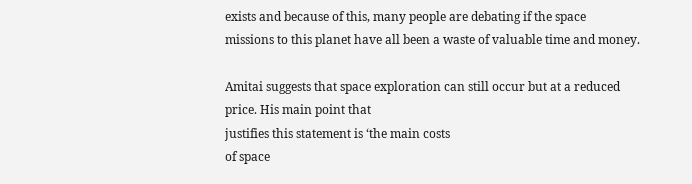exists and because of this, many people are debating if the space
missions to this planet have all been a waste of valuable time and money.

Amitai suggests that space exploration can still occur but at a reduced
price. His main point that
justifies this statement is ‘the main costs
of space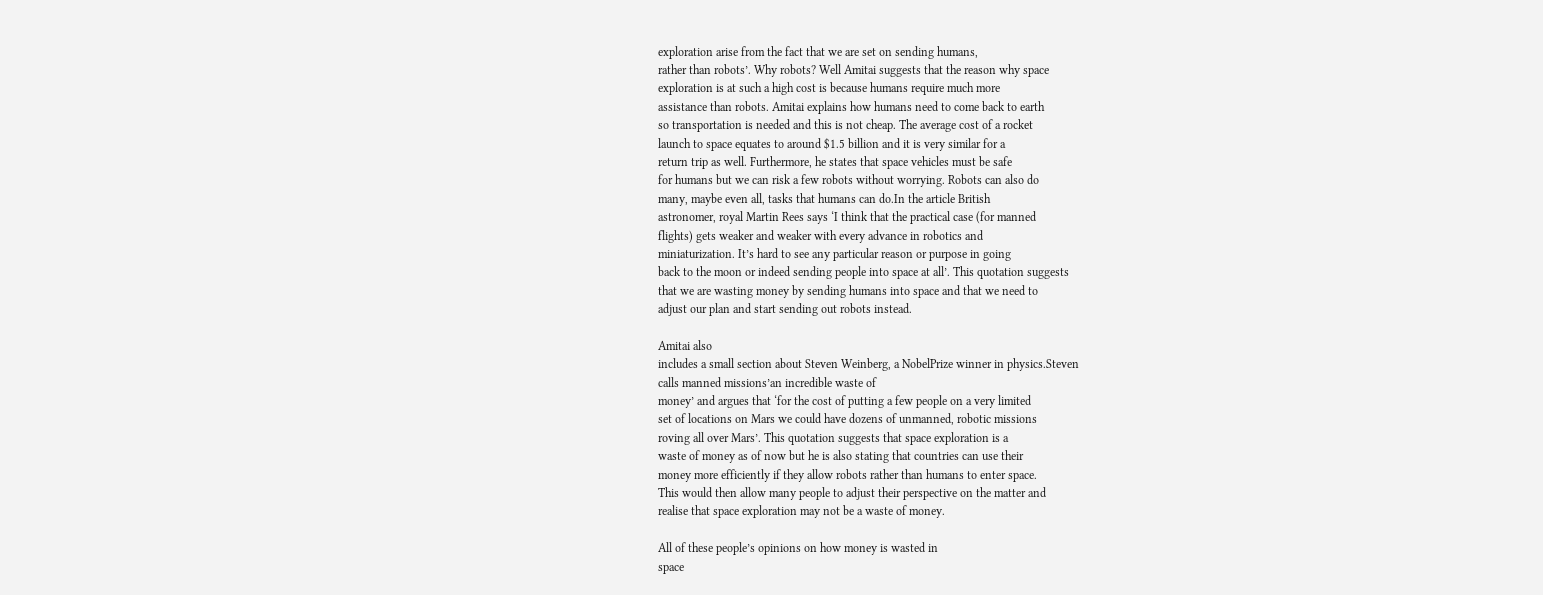exploration arise from the fact that we are set on sending humans,
rather than robots’. Why robots? Well Amitai suggests that the reason why space
exploration is at such a high cost is because humans require much more
assistance than robots. Amitai explains how humans need to come back to earth
so transportation is needed and this is not cheap. The average cost of a rocket
launch to space equates to around $1.5 billion and it is very similar for a
return trip as well. Furthermore, he states that space vehicles must be safe
for humans but we can risk a few robots without worrying. Robots can also do
many, maybe even all, tasks that humans can do.In the article British
astronomer, royal Martin Rees says ‘I think that the practical case (for manned
flights) gets weaker and weaker with every advance in robotics and
miniaturization. It’s hard to see any particular reason or purpose in going
back to the moon or indeed sending people into space at all’. This quotation suggests
that we are wasting money by sending humans into space and that we need to
adjust our plan and start sending out robots instead.

Amitai also
includes a small section about Steven Weinberg, a NobelPrize winner in physics.Steven
calls manned missions’an incredible waste of
money’ and argues that ‘for the cost of putting a few people on a very limited
set of locations on Mars we could have dozens of unmanned, robotic missions
roving all over Mars’. This quotation suggests that space exploration is a
waste of money as of now but he is also stating that countries can use their
money more efficiently if they allow robots rather than humans to enter space.
This would then allow many people to adjust their perspective on the matter and
realise that space exploration may not be a waste of money.

All of these people’s opinions on how money is wasted in
space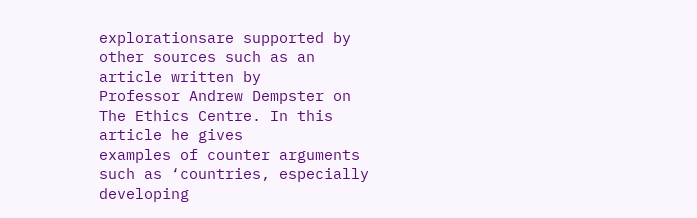explorationsare supported by other sources such as an article written by
Professor Andrew Dempster on The Ethics Centre. In this article he gives
examples of counter arguments such as ‘countries, especially developing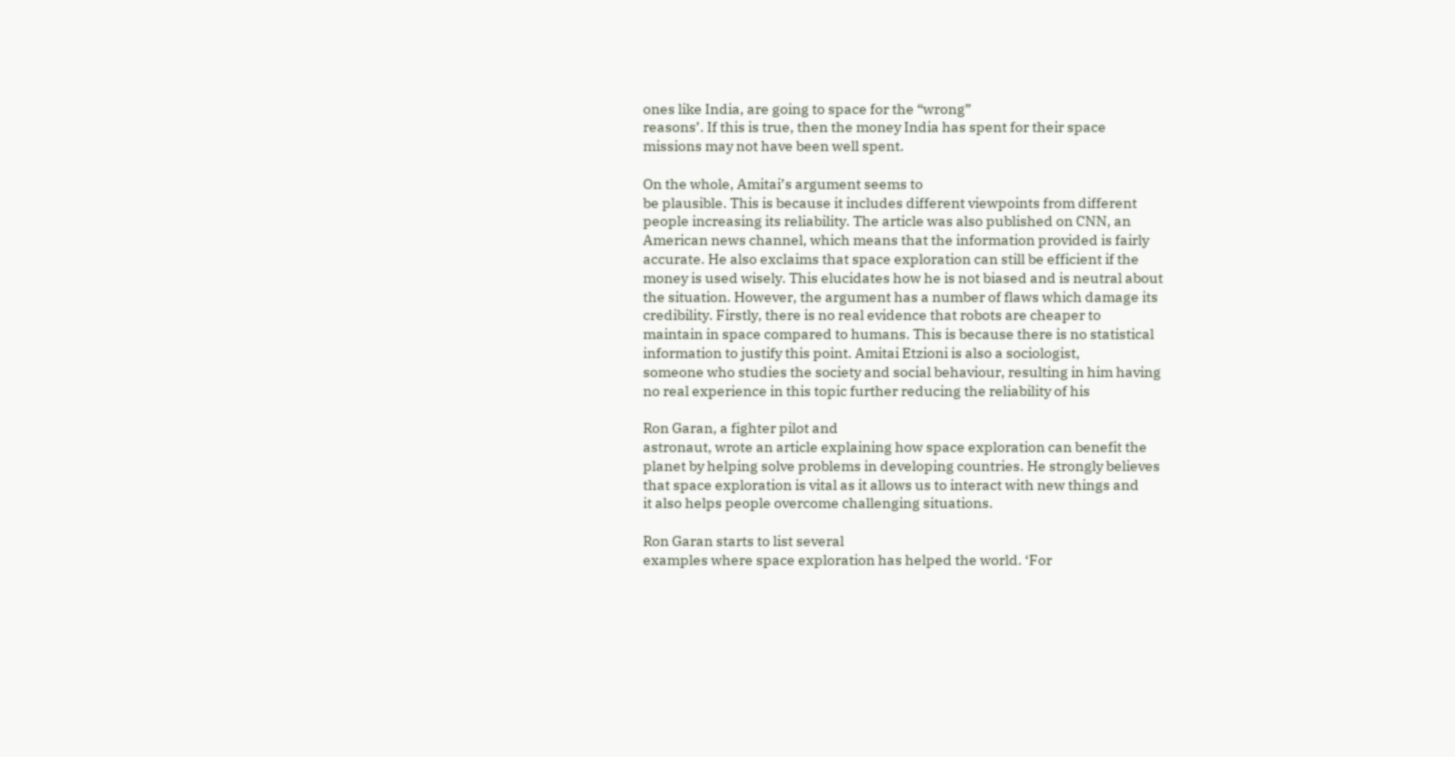ones like India, are going to space for the “wrong”
reasons’. If this is true, then the money India has spent for their space
missions may not have been well spent.

On the whole, Amitai’s argument seems to
be plausible. This is because it includes different viewpoints from different
people increasing its reliability. The article was also published on CNN, an
American news channel, which means that the information provided is fairly
accurate. He also exclaims that space exploration can still be efficient if the
money is used wisely. This elucidates how he is not biased and is neutral about
the situation. However, the argument has a number of flaws which damage its
credibility. Firstly, there is no real evidence that robots are cheaper to
maintain in space compared to humans. This is because there is no statistical
information to justify this point. Amitai Etzioni is also a sociologist,
someone who studies the society and social behaviour, resulting in him having
no real experience in this topic further reducing the reliability of his

Ron Garan, a fighter pilot and
astronaut, wrote an article explaining how space exploration can benefit the
planet by helping solve problems in developing countries. He strongly believes
that space exploration is vital as it allows us to interact with new things and
it also helps people overcome challenging situations.

Ron Garan starts to list several
examples where space exploration has helped the world. ‘For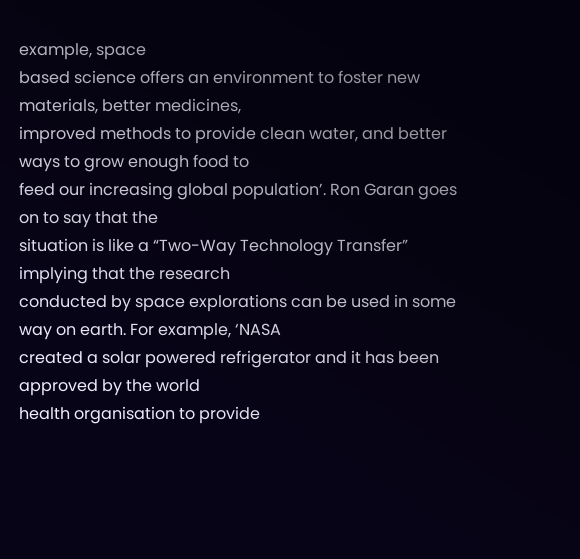example, space
based science offers an environment to foster new materials, better medicines,
improved methods to provide clean water, and better ways to grow enough food to
feed our increasing global population’. Ron Garan goes on to say that the
situation is like a “Two-Way Technology Transfer” implying that the research
conducted by space explorations can be used in some way on earth. For example, ‘NASA
created a solar powered refrigerator and it has been approved by the world
health organisation to provide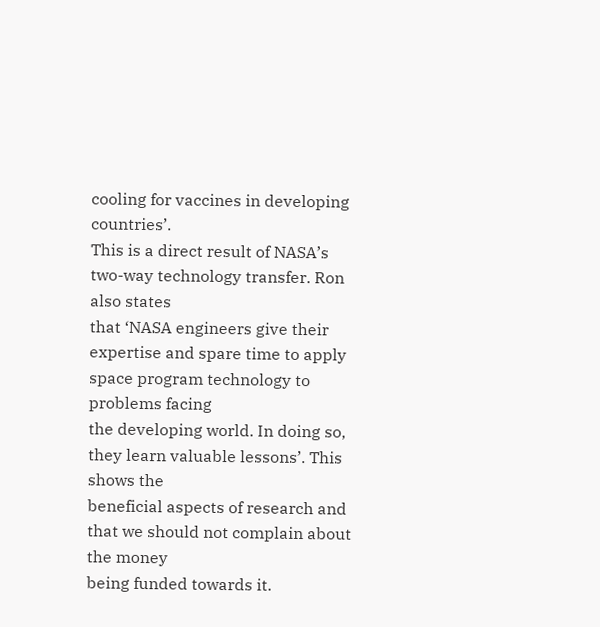cooling for vaccines in developing countries’.
This is a direct result of NASA’s two-way technology transfer. Ron also states
that ‘NASA engineers give their
expertise and spare time to apply space program technology to problems facing
the developing world. In doing so, they learn valuable lessons’. This shows the
beneficial aspects of research and that we should not complain about the money
being funded towards it.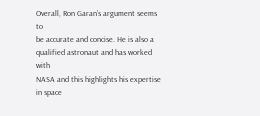Overall, Ron Garan’s argument seems to
be accurate and concise. He is also a qualified astronaut and has worked with
NASA and this highlights his expertise in space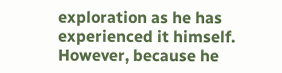exploration as he has
experienced it himself. However, because he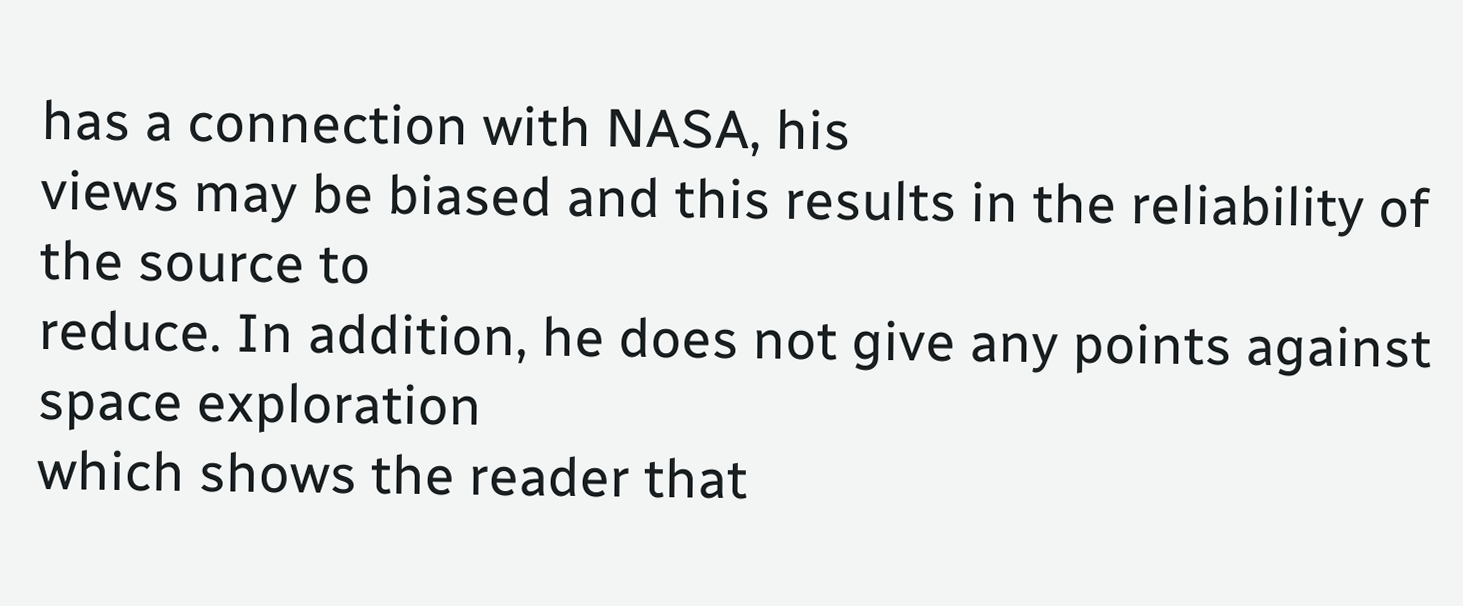has a connection with NASA, his
views may be biased and this results in the reliability of the source to
reduce. In addition, he does not give any points against space exploration
which shows the reader that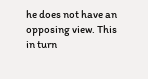he does not have an opposing view. This in turn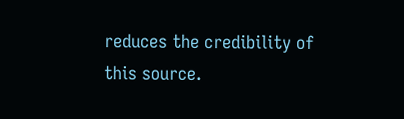reduces the credibility of this source.